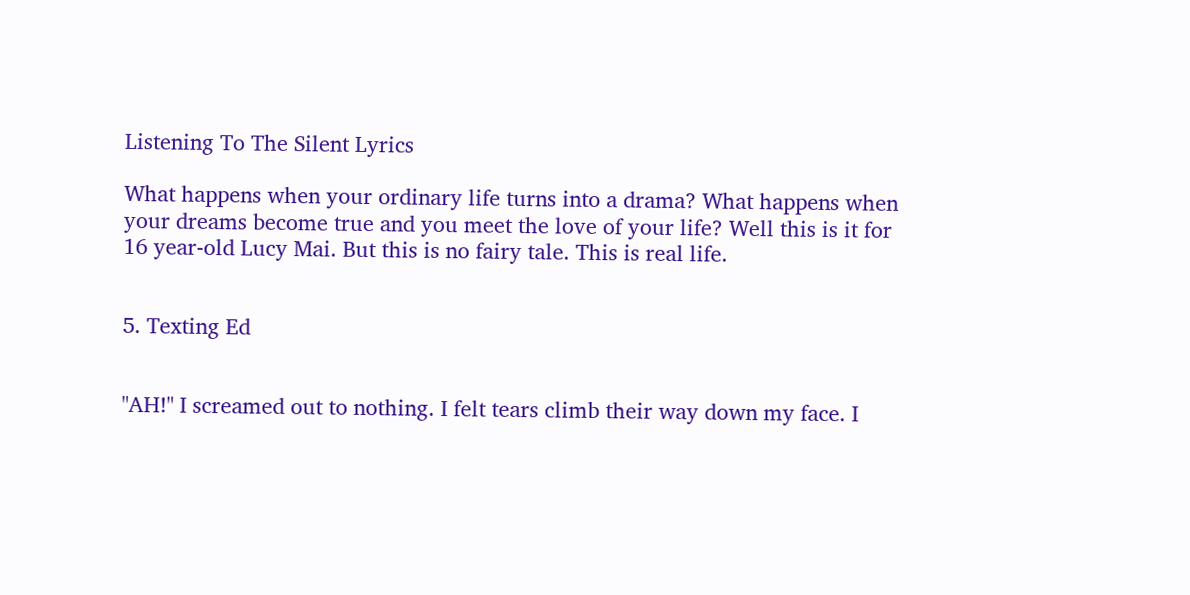Listening To The Silent Lyrics

What happens when your ordinary life turns into a drama? What happens when your dreams become true and you meet the love of your life? Well this is it for 16 year-old Lucy Mai. But this is no fairy tale. This is real life.


5. Texting Ed


"AH!" I screamed out to nothing. I felt tears climb their way down my face. I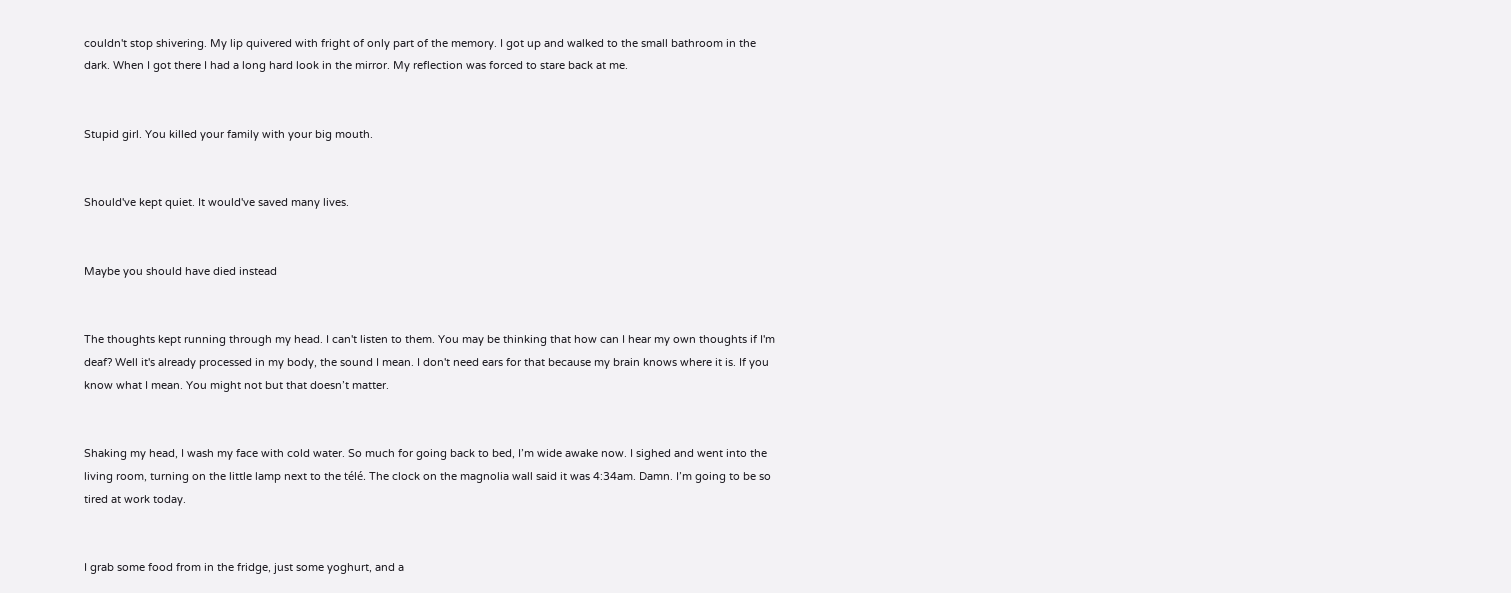couldn't stop shivering. My lip quivered with fright of only part of the memory. I got up and walked to the small bathroom in the dark. When I got there I had a long hard look in the mirror. My reflection was forced to stare back at me.


Stupid girl. You killed your family with your big mouth.


Should've kept quiet. It would've saved many lives.


Maybe you should have died instead


The thoughts kept running through my head. I can't listen to them. You may be thinking that how can I hear my own thoughts if I'm deaf? Well it's already processed in my body, the sound I mean. I don't need ears for that because my brain knows where it is. If you know what I mean. You might not but that doesn’t matter.


Shaking my head, I wash my face with cold water. So much for going back to bed, I’m wide awake now. I sighed and went into the living room, turning on the little lamp next to the télé. The clock on the magnolia wall said it was 4:34am. Damn. I’m going to be so tired at work today.


I grab some food from in the fridge, just some yoghurt, and a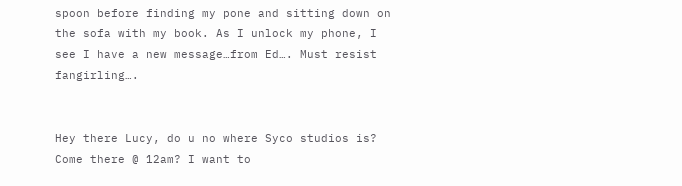spoon before finding my pone and sitting down on the sofa with my book. As I unlock my phone, I see I have a new message…from Ed…. Must resist fangirling….


Hey there Lucy, do u no where Syco studios is? Come there @ 12am? I want to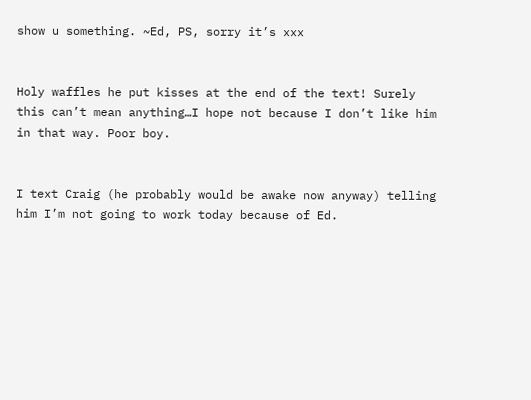show u something. ~Ed, PS, sorry it’s xxx


Holy waffles he put kisses at the end of the text! Surely this can’t mean anything…I hope not because I don’t like him in that way. Poor boy.


I text Craig (he probably would be awake now anyway) telling him I’m not going to work today because of Ed.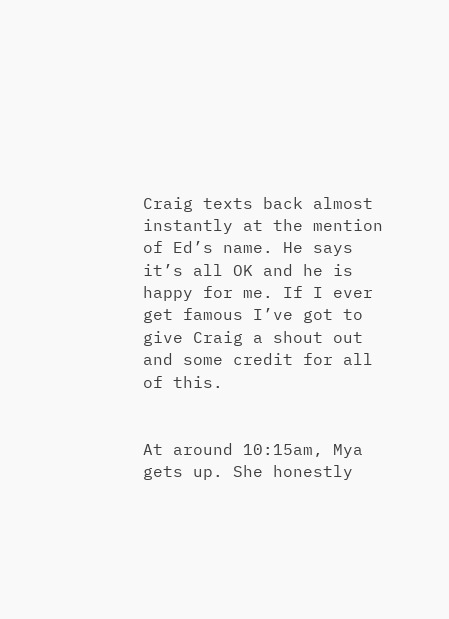Craig texts back almost instantly at the mention of Ed’s name. He says it’s all OK and he is happy for me. If I ever get famous I’ve got to give Craig a shout out and some credit for all of this.


At around 10:15am, Mya gets up. She honestly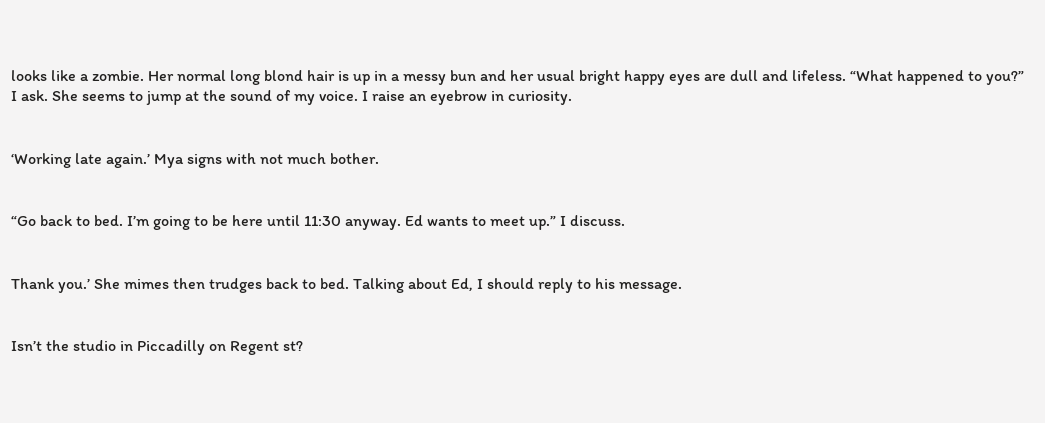looks like a zombie. Her normal long blond hair is up in a messy bun and her usual bright happy eyes are dull and lifeless. “What happened to you?” I ask. She seems to jump at the sound of my voice. I raise an eyebrow in curiosity.


‘Working late again.’ Mya signs with not much bother.


“Go back to bed. I’m going to be here until 11:30 anyway. Ed wants to meet up.” I discuss.


Thank you.’ She mimes then trudges back to bed. Talking about Ed, I should reply to his message.


Isn’t the studio in Piccadilly on Regent st?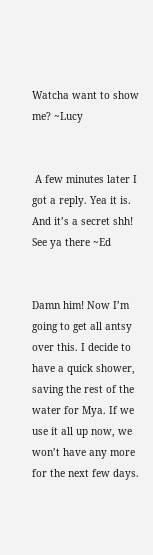Watcha want to show me? ~Lucy


 A few minutes later I got a reply. Yea it is. And it’s a secret shh! See ya there ~Ed


Damn him! Now I’m going to get all antsy over this. I decide to have a quick shower, saving the rest of the water for Mya. If we use it all up now, we won’t have any more for the next few days.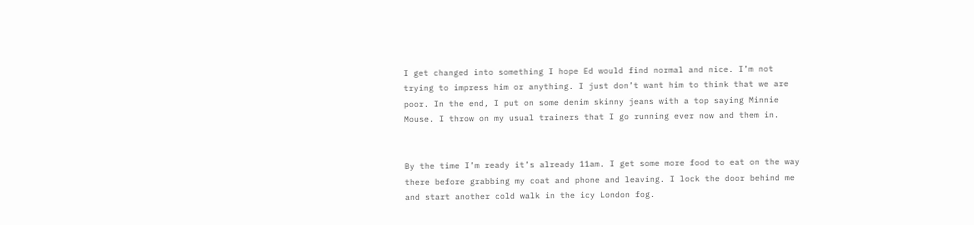I get changed into something I hope Ed would find normal and nice. I’m not trying to impress him or anything. I just don’t want him to think that we are poor. In the end, I put on some denim skinny jeans with a top saying Minnie Mouse. I throw on my usual trainers that I go running ever now and them in.


By the time I’m ready it’s already 11am. I get some more food to eat on the way there before grabbing my coat and phone and leaving. I lock the door behind me and start another cold walk in the icy London fog.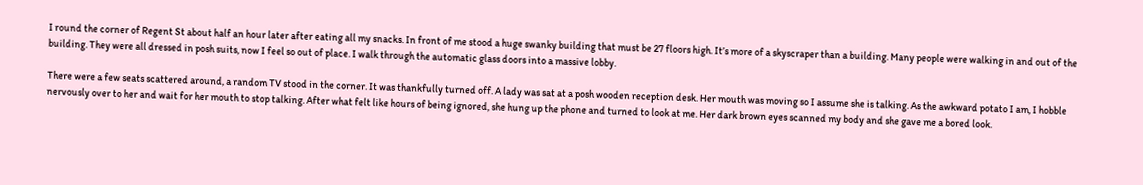I round the corner of Regent St about half an hour later after eating all my snacks. In front of me stood a huge swanky building that must be 27 floors high. It’s more of a skyscraper than a building. Many people were walking in and out of the building. They were all dressed in posh suits, now I feel so out of place. I walk through the automatic glass doors into a massive lobby.

There were a few seats scattered around, a random TV stood in the corner. It was thankfully turned off. A lady was sat at a posh wooden reception desk. Her mouth was moving so I assume she is talking. As the awkward potato I am, I hobble nervously over to her and wait for her mouth to stop talking. After what felt like hours of being ignored, she hung up the phone and turned to look at me. Her dark brown eyes scanned my body and she gave me a bored look.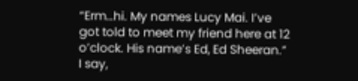“Erm…hi. My names Lucy Mai. I’ve got told to meet my friend here at 12 o’clock. His name’s Ed, Ed Sheeran.” I say,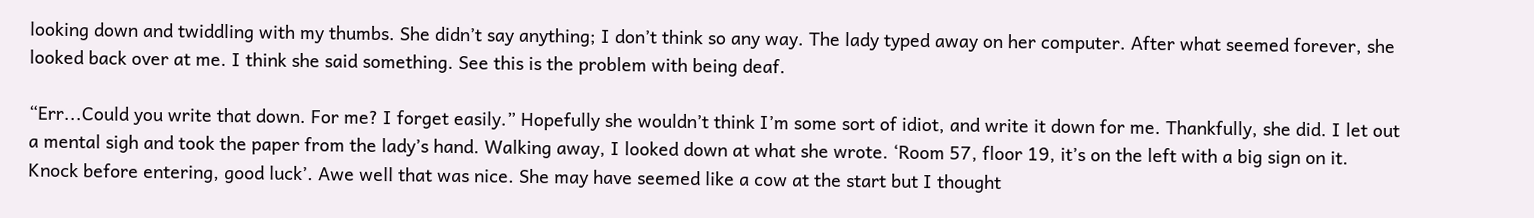looking down and twiddling with my thumbs. She didn’t say anything; I don’t think so any way. The lady typed away on her computer. After what seemed forever, she looked back over at me. I think she said something. See this is the problem with being deaf.

“Err...Could you write that down. For me? I forget easily.” Hopefully she wouldn’t think I’m some sort of idiot, and write it down for me. Thankfully, she did. I let out a mental sigh and took the paper from the lady’s hand. Walking away, I looked down at what she wrote. ‘Room 57, floor 19, it’s on the left with a big sign on it. Knock before entering, good luck’. Awe well that was nice. She may have seemed like a cow at the start but I thought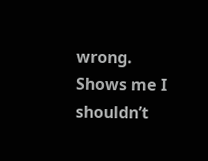wrong. Shows me I shouldn’t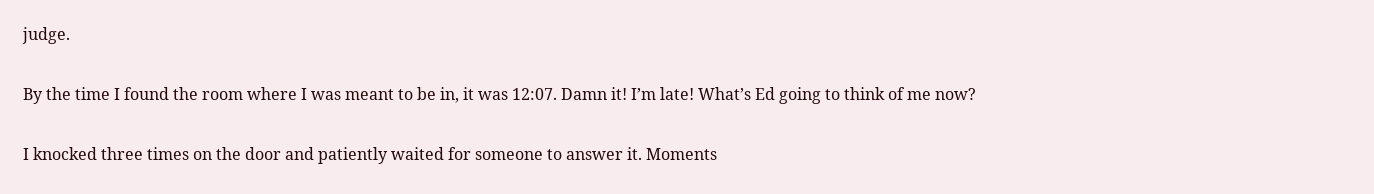judge.

By the time I found the room where I was meant to be in, it was 12:07. Damn it! I’m late! What’s Ed going to think of me now?

I knocked three times on the door and patiently waited for someone to answer it. Moments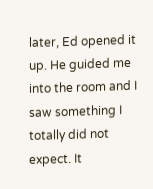later, Ed opened it up. He guided me into the room and I saw something I totally did not expect. It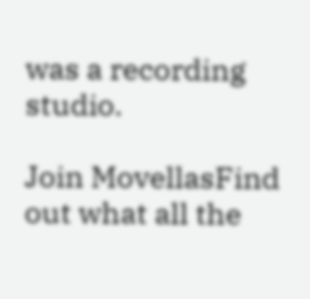was a recording studio.

Join MovellasFind out what all the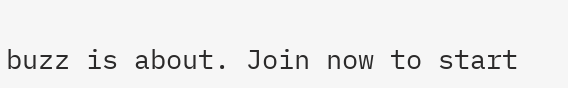buzz is about. Join now to start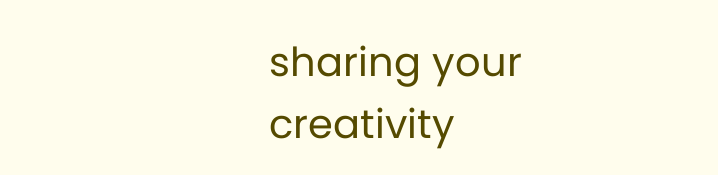sharing your creativity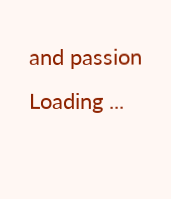and passion
Loading ...